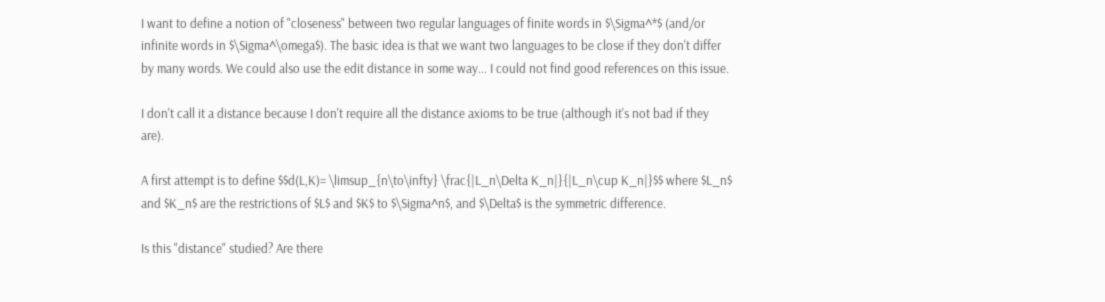I want to define a notion of "closeness" between two regular languages of finite words in $\Sigma^*$ (and/or infinite words in $\Sigma^\omega$). The basic idea is that we want two languages to be close if they don't differ by many words. We could also use the edit distance in some way... I could not find good references on this issue.

I don't call it a distance because I don't require all the distance axioms to be true (although it's not bad if they are).

A first attempt is to define $$d(L,K)= \limsup_{n\to\infty} \frac{|L_n\Delta K_n|}{|L_n\cup K_n|}$$ where $L_n$ and $K_n$ are the restrictions of $L$ and $K$ to $\Sigma^n$, and $\Delta$ is the symmetric difference.

Is this "distance" studied? Are there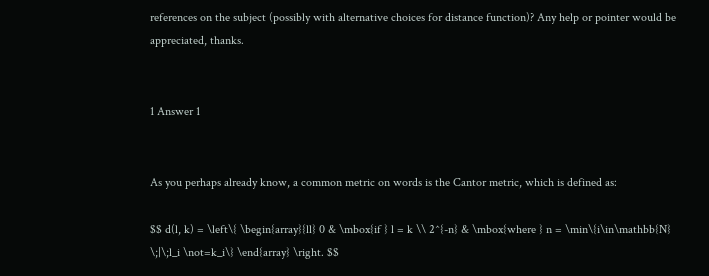references on the subject (possibly with alternative choices for distance function)? Any help or pointer would be appreciated, thanks.


1 Answer 1


As you perhaps already know, a common metric on words is the Cantor metric, which is defined as:

$$ d(l, k) = \left\{ \begin{array}{ll} 0 & \mbox{if } l = k \\ 2^{-n} & \mbox{where } n = \min\{i\in\mathbb{N} \;|\;l_i \not=k_i\} \end{array} \right. $$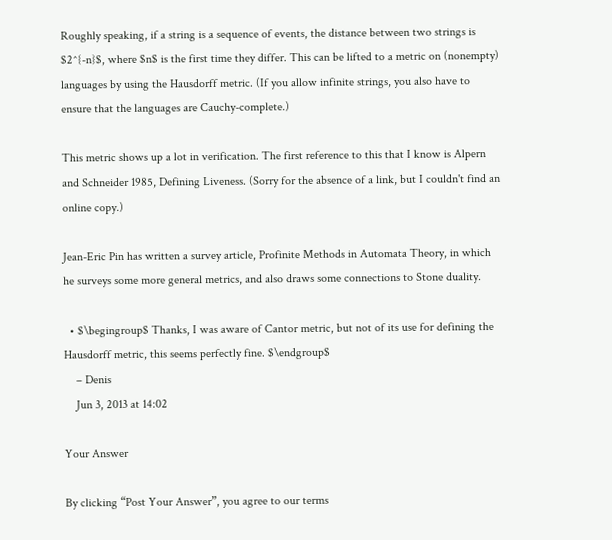Roughly speaking, if a string is a sequence of events, the distance between two strings is $2^{-n}$, where $n$ is the first time they differ. This can be lifted to a metric on (nonempty) languages by using the Hausdorff metric. (If you allow infinite strings, you also have to ensure that the languages are Cauchy-complete.)

This metric shows up a lot in verification. The first reference to this that I know is Alpern and Schneider 1985, Defining Liveness. (Sorry for the absence of a link, but I couldn't find an online copy.)

Jean-Eric Pin has written a survey article, Profinite Methods in Automata Theory, in which he surveys some more general metrics, and also draws some connections to Stone duality.

  • $\begingroup$ Thanks, I was aware of Cantor metric, but not of its use for defining the Hausdorff metric, this seems perfectly fine. $\endgroup$
    – Denis
    Jun 3, 2013 at 14:02

Your Answer

By clicking “Post Your Answer”, you agree to our terms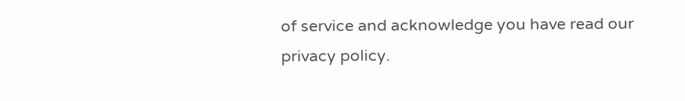of service and acknowledge you have read our privacy policy.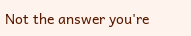Not the answer you're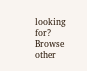looking for? Browse other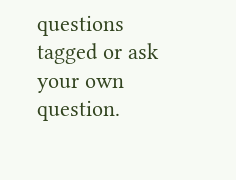questions tagged or ask your own question.